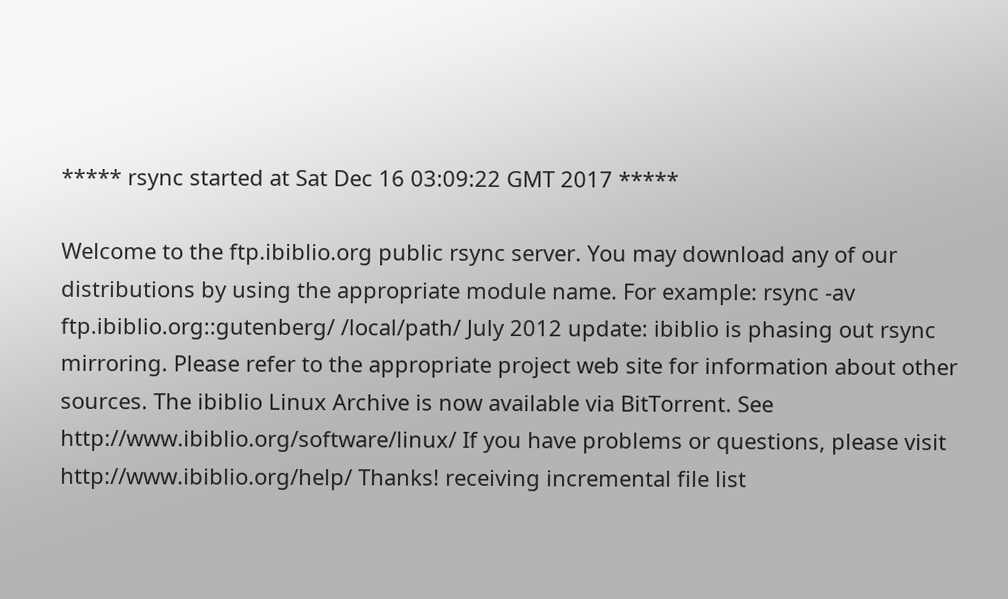***** rsync started at Sat Dec 16 03:09:22 GMT 2017 *****

Welcome to the ftp.ibiblio.org public rsync server. You may download any of our distributions by using the appropriate module name. For example: rsync -av ftp.ibiblio.org::gutenberg/ /local/path/ July 2012 update: ibiblio is phasing out rsync mirroring. Please refer to the appropriate project web site for information about other sources. The ibiblio Linux Archive is now available via BitTorrent. See http://www.ibiblio.org/software/linux/ If you have problems or questions, please visit http://www.ibiblio.org/help/ Thanks! receiving incremental file list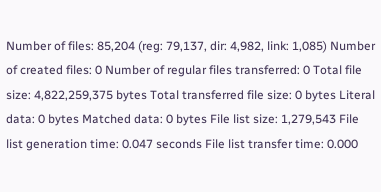Number of files: 85,204 (reg: 79,137, dir: 4,982, link: 1,085) Number of created files: 0 Number of regular files transferred: 0 Total file size: 4,822,259,375 bytes Total transferred file size: 0 bytes Literal data: 0 bytes Matched data: 0 bytes File list size: 1,279,543 File list generation time: 0.047 seconds File list transfer time: 0.000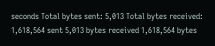seconds Total bytes sent: 5,013 Total bytes received: 1,618,564 sent 5,013 bytes received 1,618,564 bytes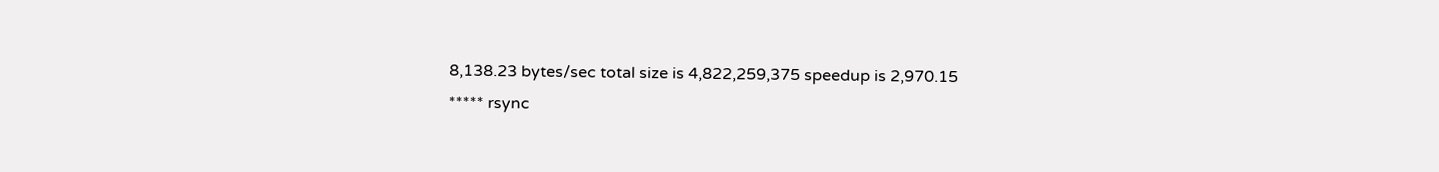8,138.23 bytes/sec total size is 4,822,259,375 speedup is 2,970.15
***** rsync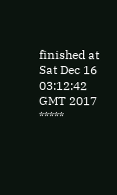finished at Sat Dec 16 03:12:42 GMT 2017 *****